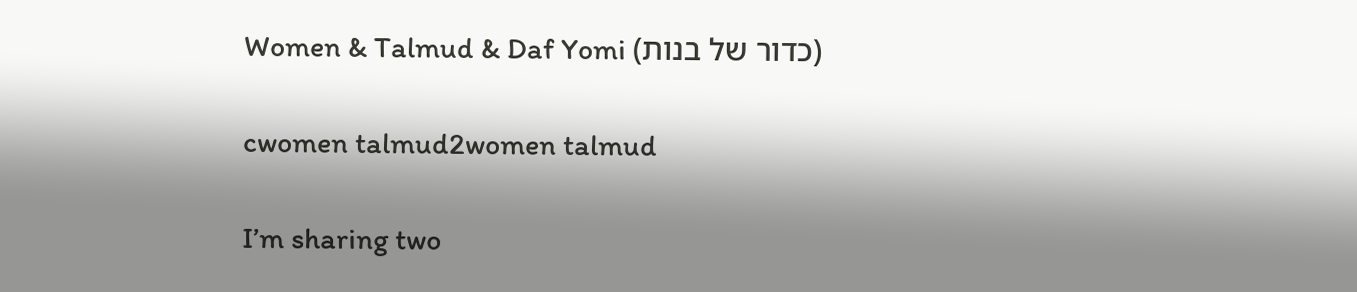Women & Talmud & Daf Yomi (כדור של בנות)

cwomen talmud2women talmud

I’m sharing two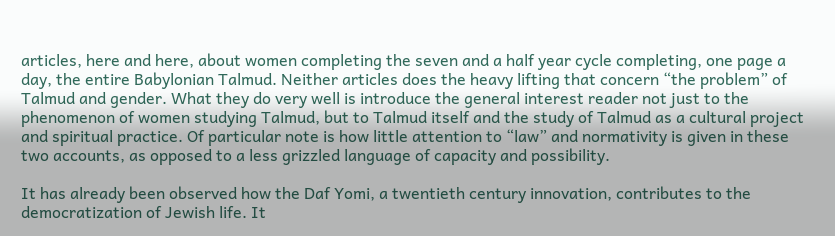articles, here and here, about women completing the seven and a half year cycle completing, one page a day, the entire Babylonian Talmud. Neither articles does the heavy lifting that concern “the problem” of Talmud and gender. What they do very well is introduce the general interest reader not just to the phenomenon of women studying Talmud, but to Talmud itself and the study of Talmud as a cultural project and spiritual practice. Of particular note is how little attention to “law” and normativity is given in these two accounts, as opposed to a less grizzled language of capacity and possibility.

It has already been observed how the Daf Yomi, a twentieth century innovation, contributes to the democratization of Jewish life. It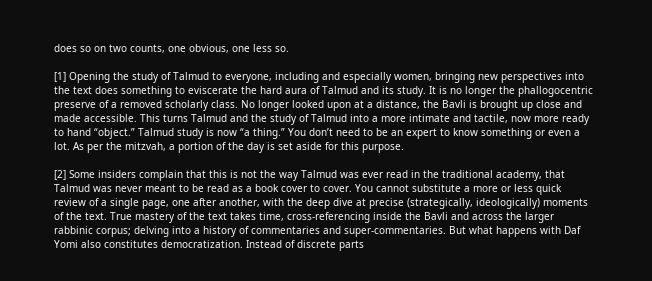does so on two counts, one obvious, one less so.

[1] Opening the study of Talmud to everyone, including and especially women, bringing new perspectives into the text does something to eviscerate the hard aura of Talmud and its study. It is no longer the phallogocentric preserve of a removed scholarly class. No longer looked upon at a distance, the Bavli is brought up close and made accessible. This turns Talmud and the study of Talmud into a more intimate and tactile, now more ready to hand “object.” Talmud study is now “a thing.” You don’t need to be an expert to know something or even a lot. As per the mitzvah, a portion of the day is set aside for this purpose.

[2] Some insiders complain that this is not the way Talmud was ever read in the traditional academy, that Talmud was never meant to be read as a book cover to cover. You cannot substitute a more or less quick review of a single page, one after another, with the deep dive at precise (strategically, ideologically) moments of the text. True mastery of the text takes time, cross-referencing inside the Bavli and across the larger rabbinic corpus; delving into a history of commentaries and super-commentaries. But what happens with Daf Yomi also constitutes democratization. Instead of discrete parts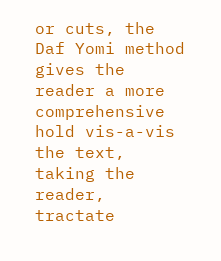or cuts, the Daf Yomi method gives the reader a more comprehensive hold vis-a-vis the text, taking the reader, tractate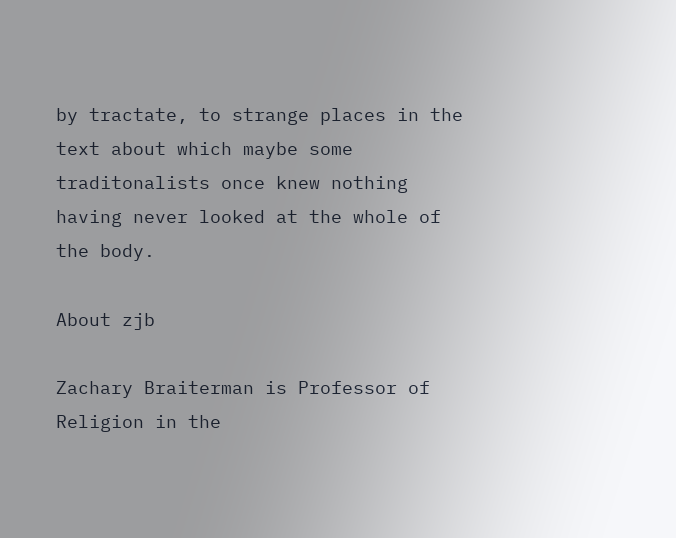by tractate, to strange places in the text about which maybe some traditonalists once knew nothing having never looked at the whole of the body.

About zjb

Zachary Braiterman is Professor of Religion in the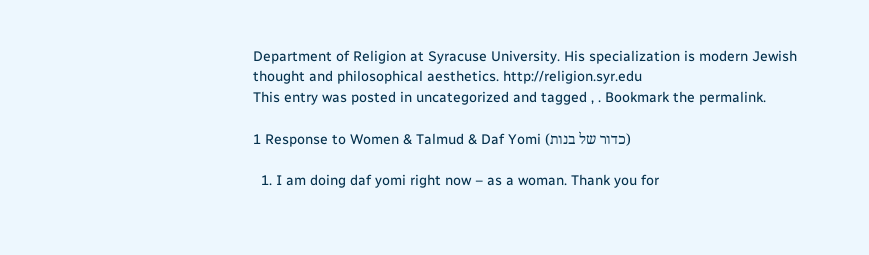Department of Religion at Syracuse University. His specialization is modern Jewish thought and philosophical aesthetics. http://religion.syr.edu
This entry was posted in uncategorized and tagged , . Bookmark the permalink.

1 Response to Women & Talmud & Daf Yomi (כדור של בנות)

  1. I am doing daf yomi right now – as a woman. Thank you for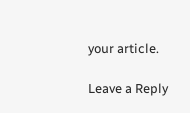your article.

Leave a Reply